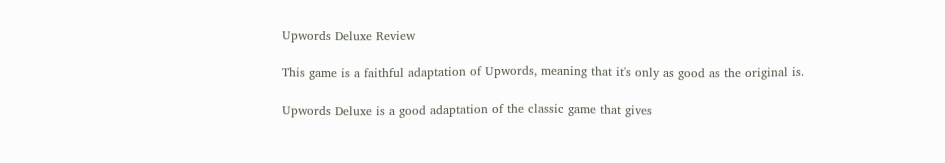Upwords Deluxe Review

This game is a faithful adaptation of Upwords, meaning that it's only as good as the original is.

Upwords Deluxe is a good adaptation of the classic game that gives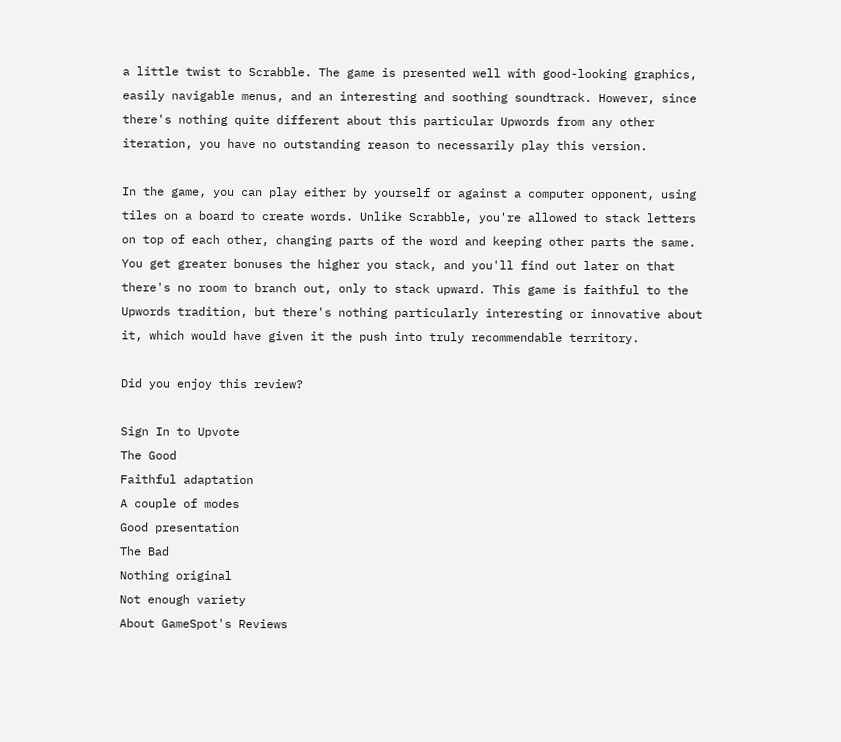a little twist to Scrabble. The game is presented well with good-looking graphics, easily navigable menus, and an interesting and soothing soundtrack. However, since there's nothing quite different about this particular Upwords from any other iteration, you have no outstanding reason to necessarily play this version.

In the game, you can play either by yourself or against a computer opponent, using tiles on a board to create words. Unlike Scrabble, you're allowed to stack letters on top of each other, changing parts of the word and keeping other parts the same. You get greater bonuses the higher you stack, and you'll find out later on that there's no room to branch out, only to stack upward. This game is faithful to the Upwords tradition, but there's nothing particularly interesting or innovative about it, which would have given it the push into truly recommendable territory.

Did you enjoy this review?

Sign In to Upvote
The Good
Faithful adaptation
A couple of modes
Good presentation
The Bad
Nothing original
Not enough variety
About GameSpot's Reviews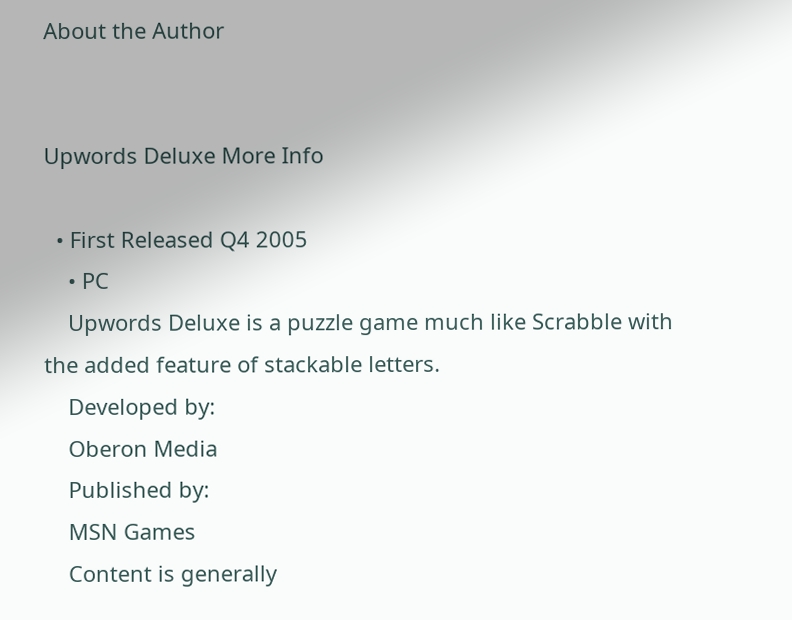About the Author


Upwords Deluxe More Info

  • First Released Q4 2005
    • PC
    Upwords Deluxe is a puzzle game much like Scrabble with the added feature of stackable letters.
    Developed by:
    Oberon Media
    Published by:
    MSN Games
    Content is generally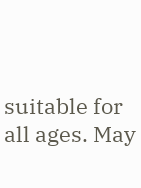suitable for all ages. May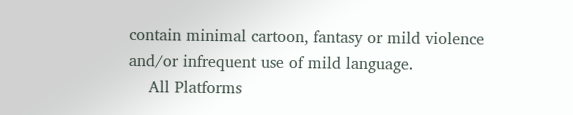contain minimal cartoon, fantasy or mild violence and/or infrequent use of mild language.
    All Platforms